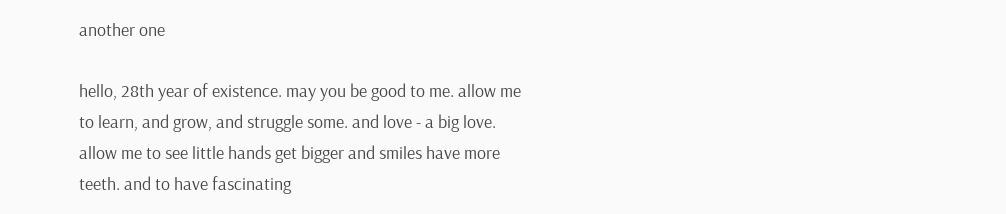another one

hello, 28th year of existence. may you be good to me. allow me to learn, and grow, and struggle some. and love - a big love. allow me to see little hands get bigger and smiles have more teeth. and to have fascinating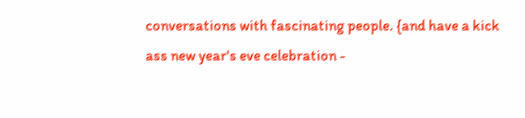conversations with fascinating people. {and have a kick ass new year's eve celebration -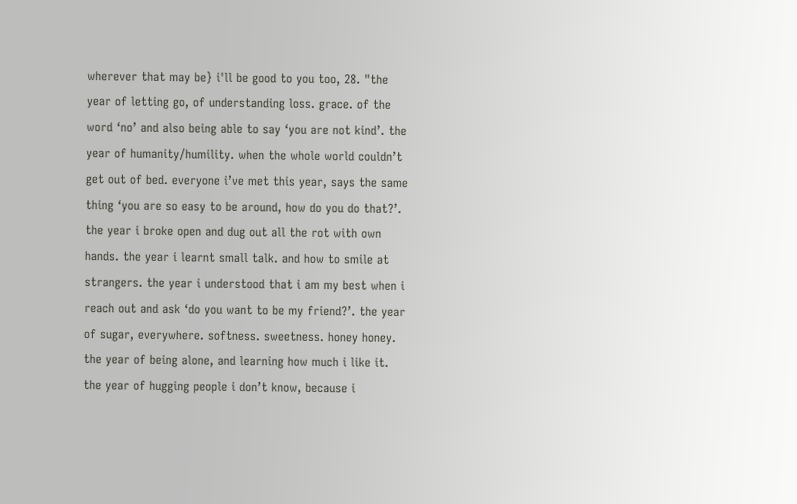wherever that may be} i'll be good to you too, 28. "the year of letting go, of understanding loss. grace. of the word ‘no’ and also being able to say ‘you are not kind’. the year of humanity/humility. when the whole world couldn’t get out of bed. everyone i’ve met this year, says the same thing ‘you are so easy to be around, how do you do that?’. the year i broke open and dug out all the rot with own hands. the year i learnt small talk. and how to smile at strangers. the year i understood that i am my best when i reach out and ask ‘do you want to be my friend?’. the year of sugar, everywhere. softness. sweetness. honey honey. the year of being alone, and learning how much i like it. the year of hugging people i don’t know, because i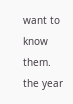want to know them. the year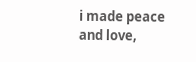i made peace and love,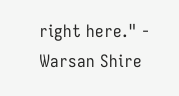right here." - Warsan Shire